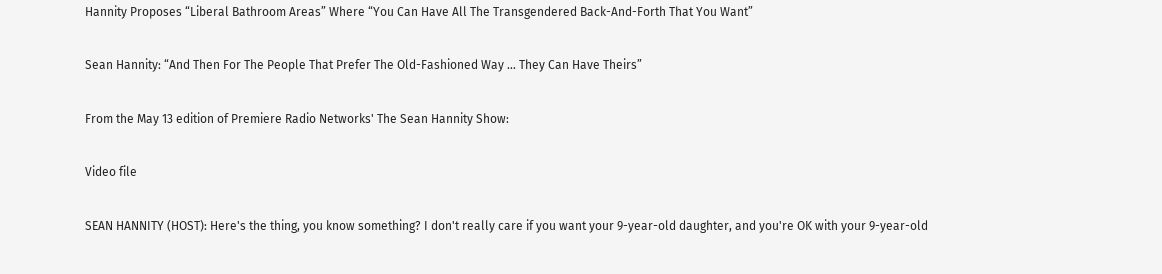Hannity Proposes “Liberal Bathroom Areas” Where “You Can Have All The Transgendered Back-And-Forth That You Want”

Sean Hannity: “And Then For The People That Prefer The Old-Fashioned Way ... They Can Have Theirs”

From the May 13 edition of Premiere Radio Networks' The Sean Hannity Show:

Video file

SEAN HANNITY (HOST): Here's the thing, you know something? I don't really care if you want your 9-year-old daughter, and you're OK with your 9-year-old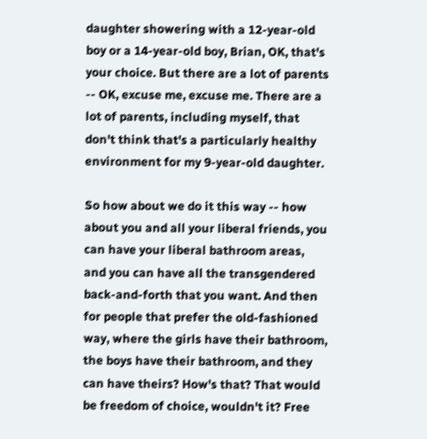daughter showering with a 12-year-old boy or a 14-year-old boy, Brian, OK, that's your choice. But there are a lot of parents -- OK, excuse me, excuse me. There are a lot of parents, including myself, that don't think that's a particularly healthy environment for my 9-year-old daughter.

So how about we do it this way -- how about you and all your liberal friends, you can have your liberal bathroom areas, and you can have all the transgendered back-and-forth that you want. And then for people that prefer the old-fashioned way, where the girls have their bathroom, the boys have their bathroom, and they can have theirs? How's that? That would be freedom of choice, wouldn't it? Free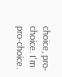choice, pro-choice. I'm pro-choice.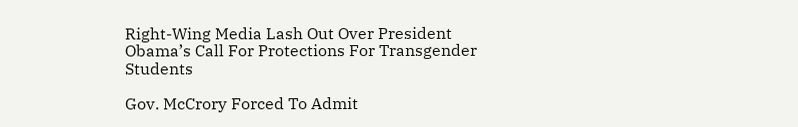Right-Wing Media Lash Out Over President Obama’s Call For Protections For Transgender Students

Gov. McCrory Forced To Admit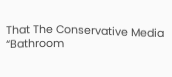That The Conservative Media “Bathroom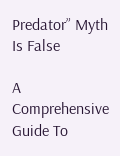Predator” Myth Is False

A Comprehensive Guide To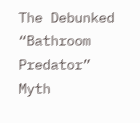The Debunked “Bathroom Predator” Myth